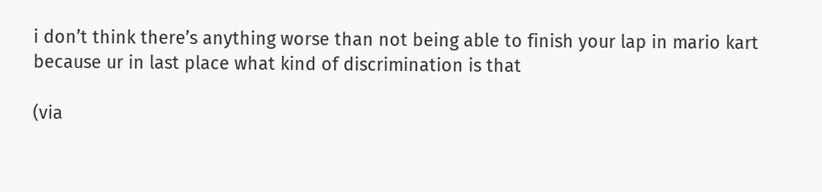i don’t think there’s anything worse than not being able to finish your lap in mario kart because ur in last place what kind of discrimination is that

(via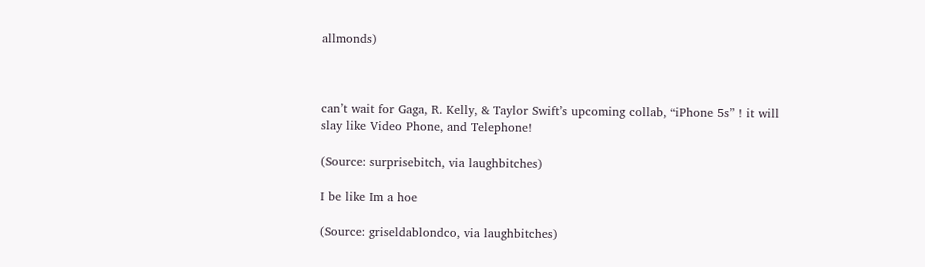allmonds)



can’t wait for Gaga, R. Kelly, & Taylor Swift’s upcoming collab, “iPhone 5s” ! it will slay like Video Phone, and Telephone!

(Source: surprisebitch, via laughbitches)

I be like Im a hoe

(Source: griseldablondco, via laughbitches)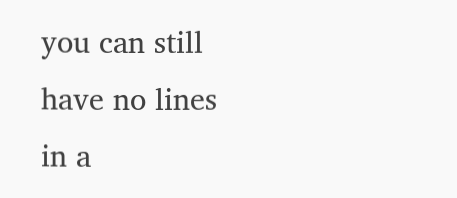you can still have no lines in a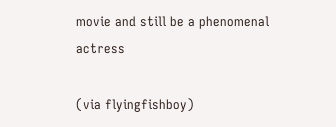movie and still be a phenomenal actress

(via flyingfishboy)